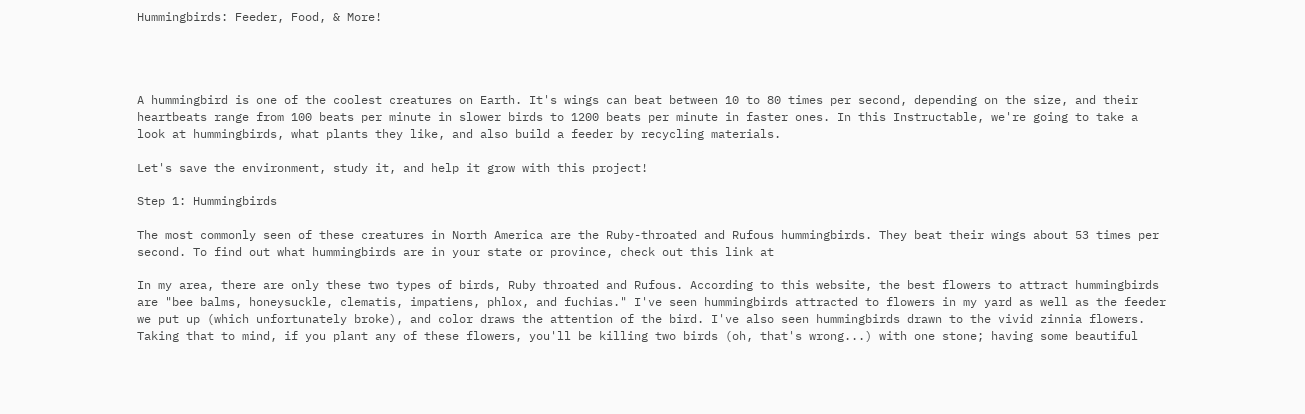Hummingbirds: Feeder, Food, & More!




A hummingbird is one of the coolest creatures on Earth. It's wings can beat between 10 to 80 times per second, depending on the size, and their heartbeats range from 100 beats per minute in slower birds to 1200 beats per minute in faster ones. In this Instructable, we're going to take a look at hummingbirds, what plants they like, and also build a feeder by recycling materials.

Let's save the environment, study it, and help it grow with this project!

Step 1: Hummingbirds

The most commonly seen of these creatures in North America are the Ruby-throated and Rufous hummingbirds. They beat their wings about 53 times per second. To find out what hummingbirds are in your state or province, check out this link at

In my area, there are only these two types of birds, Ruby throated and Rufous. According to this website, the best flowers to attract hummingbirds are "bee balms, honeysuckle, clematis, impatiens, phlox, and fuchias." I've seen hummingbirds attracted to flowers in my yard as well as the feeder we put up (which unfortunately broke), and color draws the attention of the bird. I've also seen hummingbirds drawn to the vivid zinnia flowers. Taking that to mind, if you plant any of these flowers, you'll be killing two birds (oh, that's wrong...) with one stone; having some beautiful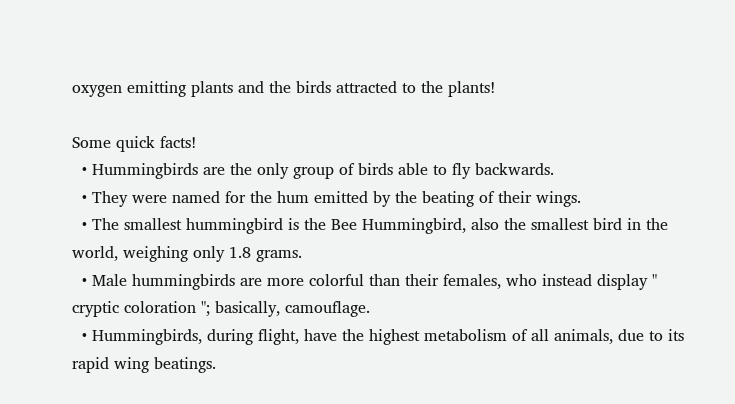oxygen emitting plants and the birds attracted to the plants!

Some quick facts!
  • Hummingbirds are the only group of birds able to fly backwards.
  • They were named for the hum emitted by the beating of their wings.
  • The smallest hummingbird is the Bee Hummingbird, also the smallest bird in the world, weighing only 1.8 grams.
  • Male hummingbirds are more colorful than their females, who instead display " cryptic coloration "; basically, camouflage.
  • Hummingbirds, during flight, have the highest metabolism of all animals, due to its rapid wing beatings.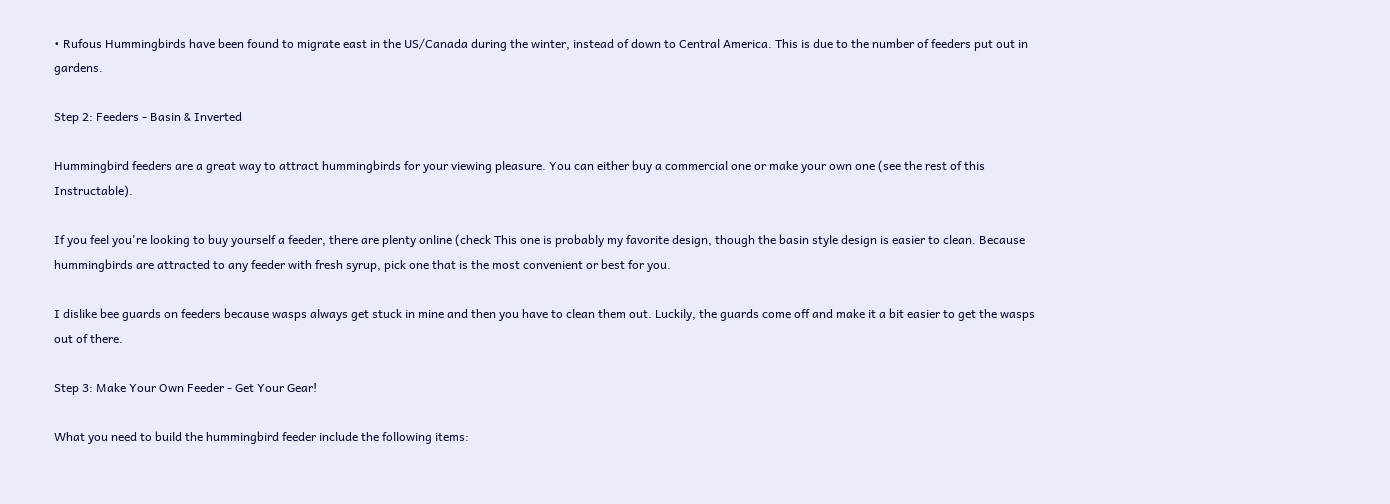• Rufous Hummingbirds have been found to migrate east in the US/Canada during the winter, instead of down to Central America. This is due to the number of feeders put out in gardens.

Step 2: Feeders - Basin & Inverted

Hummingbird feeders are a great way to attract hummingbirds for your viewing pleasure. You can either buy a commercial one or make your own one (see the rest of this Instructable).

If you feel you're looking to buy yourself a feeder, there are plenty online (check This one is probably my favorite design, though the basin style design is easier to clean. Because hummingbirds are attracted to any feeder with fresh syrup, pick one that is the most convenient or best for you.

I dislike bee guards on feeders because wasps always get stuck in mine and then you have to clean them out. Luckily, the guards come off and make it a bit easier to get the wasps out of there.

Step 3: Make Your Own Feeder - Get Your Gear!

What you need to build the hummingbird feeder include the following items: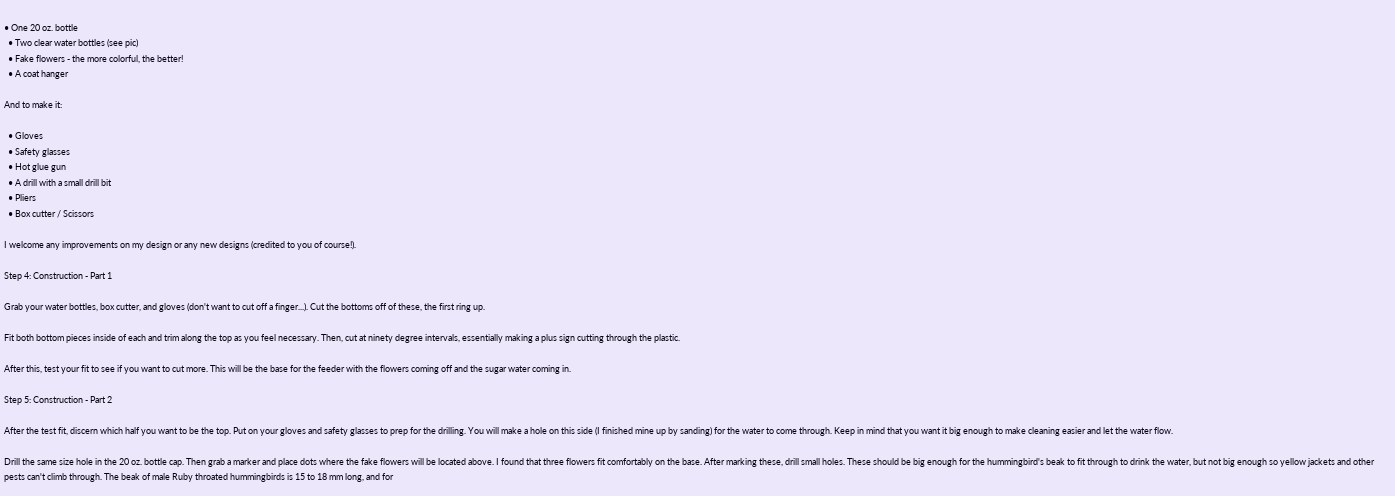• One 20 oz. bottle
  • Two clear water bottles (see pic)
  • Fake flowers - the more colorful, the better!
  • A coat hanger

And to make it:

  • Gloves
  • Safety glasses
  • Hot glue gun
  • A drill with a small drill bit
  • Pliers
  • Box cutter / Scissors

I welcome any improvements on my design or any new designs (credited to you of course!).

Step 4: Construction - Part 1

Grab your water bottles, box cutter, and gloves (don't want to cut off a finger...). Cut the bottoms off of these, the first ring up.

Fit both bottom pieces inside of each and trim along the top as you feel necessary. Then, cut at ninety degree intervals, essentially making a plus sign cutting through the plastic.

After this, test your fit to see if you want to cut more. This will be the base for the feeder with the flowers coming off and the sugar water coming in.

Step 5: Construction - Part 2

After the test fit, discern which half you want to be the top. Put on your gloves and safety glasses to prep for the drilling. You will make a hole on this side (I finished mine up by sanding) for the water to come through. Keep in mind that you want it big enough to make cleaning easier and let the water flow.

Drill the same size hole in the 20 oz. bottle cap. Then grab a marker and place dots where the fake flowers will be located above. I found that three flowers fit comfortably on the base. After marking these, drill small holes. These should be big enough for the hummingbird's beak to fit through to drink the water, but not big enough so yellow jackets and other pests can't climb through. The beak of male Ruby throated hummingbirds is 15 to 18 mm long, and for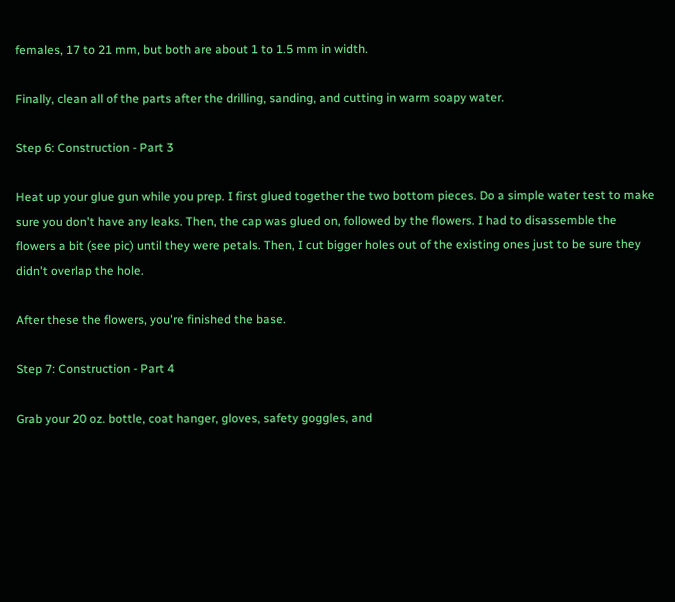females, 17 to 21 mm, but both are about 1 to 1.5 mm in width.

Finally, clean all of the parts after the drilling, sanding, and cutting in warm soapy water.

Step 6: Construction - Part 3

Heat up your glue gun while you prep. I first glued together the two bottom pieces. Do a simple water test to make sure you don't have any leaks. Then, the cap was glued on, followed by the flowers. I had to disassemble the flowers a bit (see pic) until they were petals. Then, I cut bigger holes out of the existing ones just to be sure they didn't overlap the hole.

After these the flowers, you're finished the base.

Step 7: Construction - Part 4

Grab your 20 oz. bottle, coat hanger, gloves, safety goggles, and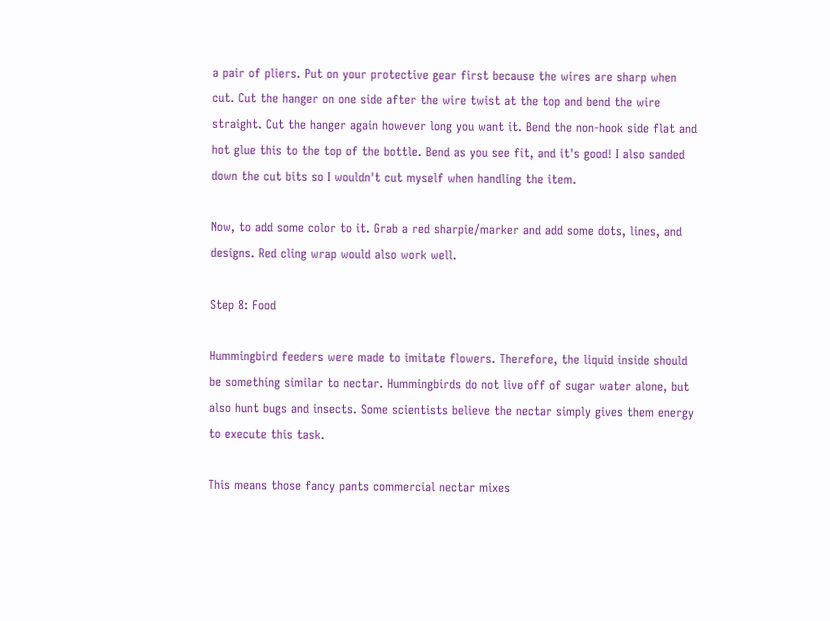a pair of pliers. Put on your protective gear first because the wires are sharp when cut. Cut the hanger on one side after the wire twist at the top and bend the wire straight. Cut the hanger again however long you want it. Bend the non-hook side flat and hot glue this to the top of the bottle. Bend as you see fit, and it's good! I also sanded down the cut bits so I wouldn't cut myself when handling the item.

Now, to add some color to it. Grab a red sharpie/marker and add some dots, lines, and designs. Red cling wrap would also work well.

Step 8: Food

Hummingbird feeders were made to imitate flowers. Therefore, the liquid inside should be something similar to nectar. Hummingbirds do not live off of sugar water alone, but also hunt bugs and insects. Some scientists believe the nectar simply gives them energy to execute this task.

This means those fancy pants commercial nectar mixes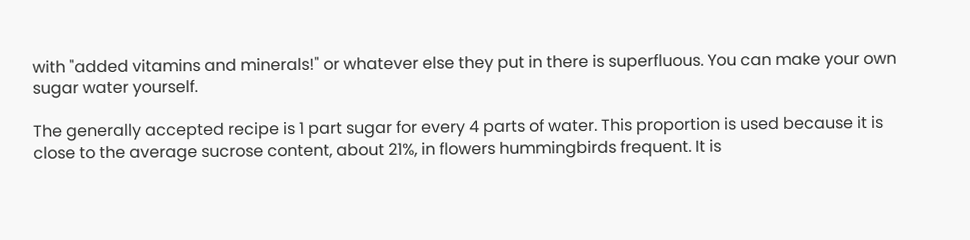with "added vitamins and minerals!" or whatever else they put in there is superfluous. You can make your own sugar water yourself.

The generally accepted recipe is 1 part sugar for every 4 parts of water. This proportion is used because it is close to the average sucrose content, about 21%, in flowers hummingbirds frequent. It is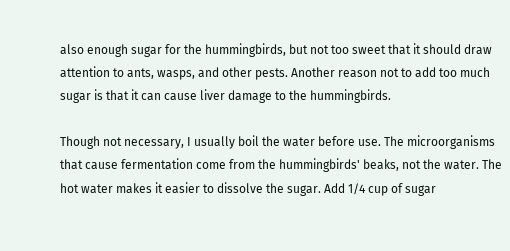also enough sugar for the hummingbirds, but not too sweet that it should draw attention to ants, wasps, and other pests. Another reason not to add too much sugar is that it can cause liver damage to the hummingbirds.

Though not necessary, I usually boil the water before use. The microorganisms that cause fermentation come from the hummingbirds' beaks, not the water. The hot water makes it easier to dissolve the sugar. Add 1/4 cup of sugar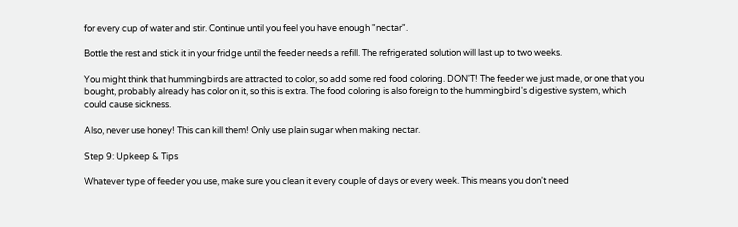for every cup of water and stir. Continue until you feel you have enough "nectar".

Bottle the rest and stick it in your fridge until the feeder needs a refill. The refrigerated solution will last up to two weeks.

You might think that hummingbirds are attracted to color, so add some red food coloring. DON'T! The feeder we just made, or one that you bought, probably already has color on it, so this is extra. The food coloring is also foreign to the hummingbird's digestive system, which could cause sickness.

Also, never use honey! This can kill them! Only use plain sugar when making nectar.

Step 9: Upkeep & Tips

Whatever type of feeder you use, make sure you clean it every couple of days or every week. This means you don't need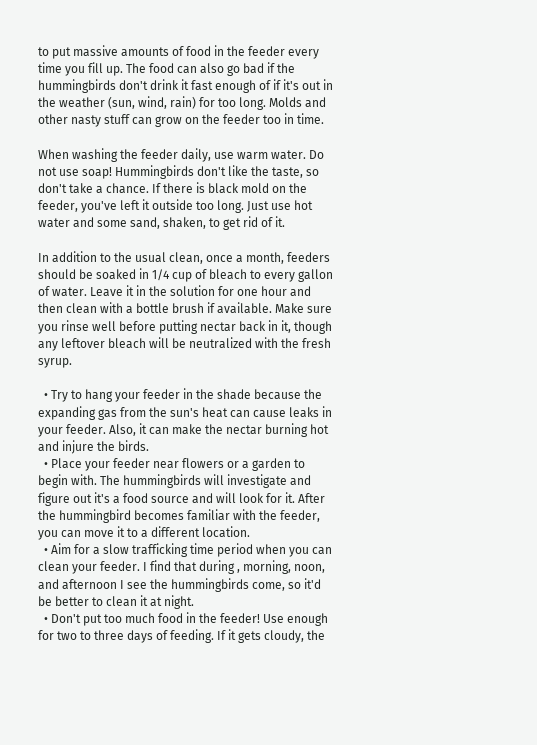to put massive amounts of food in the feeder every time you fill up. The food can also go bad if the hummingbirds don't drink it fast enough of if it's out in the weather (sun, wind, rain) for too long. Molds and other nasty stuff can grow on the feeder too in time.

When washing the feeder daily, use warm water. Do not use soap! Hummingbirds don't like the taste, so don't take a chance. If there is black mold on the feeder, you've left it outside too long. Just use hot water and some sand, shaken, to get rid of it.

In addition to the usual clean, once a month, feeders should be soaked in 1/4 cup of bleach to every gallon of water. Leave it in the solution for one hour and then clean with a bottle brush if available. Make sure you rinse well before putting nectar back in it, though any leftover bleach will be neutralized with the fresh syrup.

  • Try to hang your feeder in the shade because the expanding gas from the sun's heat can cause leaks in your feeder. Also, it can make the nectar burning hot and injure the birds.
  • Place your feeder near flowers or a garden to begin with. The hummingbirds will investigate and figure out it's a food source and will look for it. After the hummingbird becomes familiar with the feeder, you can move it to a different location.
  • Aim for a slow trafficking time period when you can clean your feeder. I find that during , morning, noon, and afternoon I see the hummingbirds come, so it'd be better to clean it at night.
  • Don't put too much food in the feeder! Use enough for two to three days of feeding. If it gets cloudy, the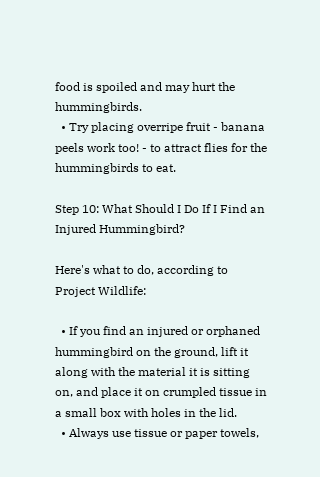food is spoiled and may hurt the hummingbirds.
  • Try placing overripe fruit - banana peels work too! - to attract flies for the hummingbirds to eat.

Step 10: What Should I Do If I Find an Injured Hummingbird?

Here's what to do, according to Project Wildlife:

  • If you find an injured or orphaned hummingbird on the ground, lift it along with the material it is sitting on, and place it on crumpled tissue in a small box with holes in the lid.
  • Always use tissue or paper towels,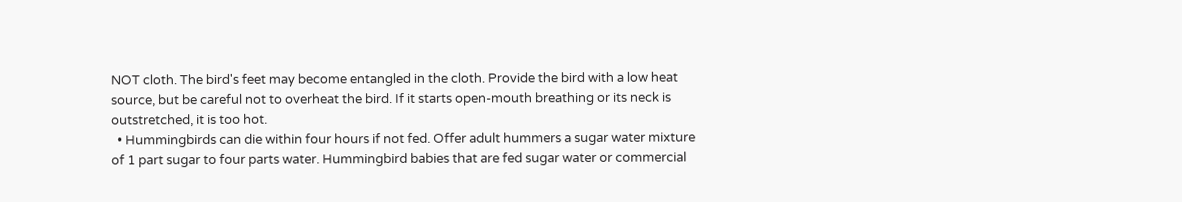NOT cloth. The bird's feet may become entangled in the cloth. Provide the bird with a low heat source, but be careful not to overheat the bird. If it starts open-mouth breathing or its neck is outstretched, it is too hot.
  • Hummingbirds can die within four hours if not fed. Offer adult hummers a sugar water mixture of 1 part sugar to four parts water. Hummingbird babies that are fed sugar water or commercial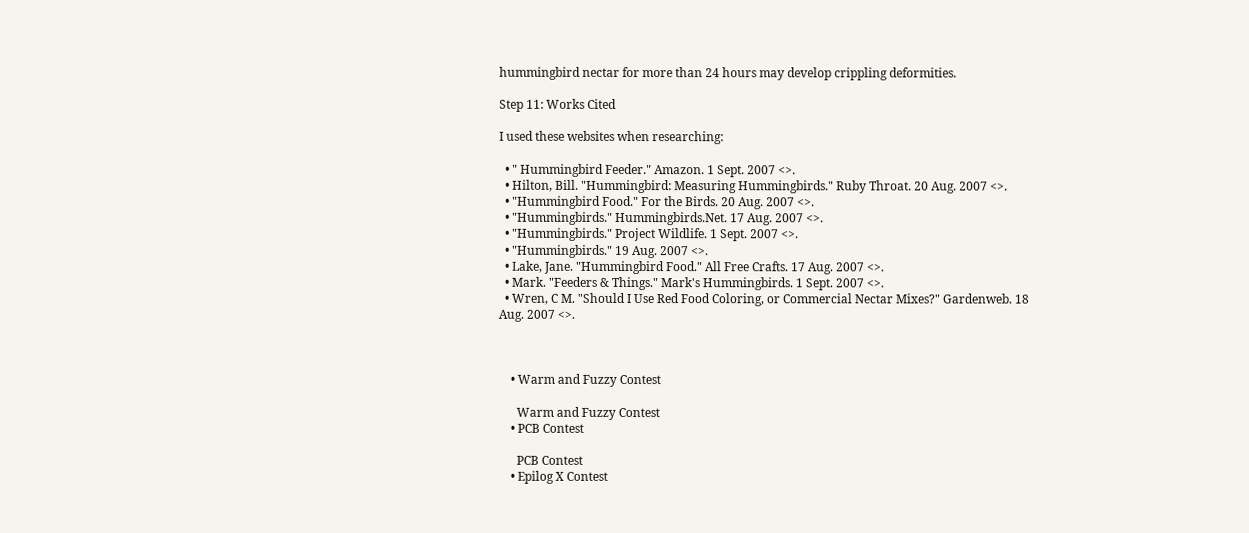hummingbird nectar for more than 24 hours may develop crippling deformities.

Step 11: Works Cited

I used these websites when researching:

  • " Hummingbird Feeder." Amazon. 1 Sept. 2007 <>.
  • Hilton, Bill. "Hummingbird: Measuring Hummingbirds." Ruby Throat. 20 Aug. 2007 <>.
  • "Hummingbird Food." For the Birds. 20 Aug. 2007 <>.
  • "Hummingbirds." Hummingbirds.Net. 17 Aug. 2007 <>.
  • "Hummingbirds." Project Wildlife. 1 Sept. 2007 <>.
  • "Hummingbirds." 19 Aug. 2007 <>.
  • Lake, Jane. "Hummingbird Food." All Free Crafts. 17 Aug. 2007 <>.
  • Mark. "Feeders & Things." Mark's Hummingbirds. 1 Sept. 2007 <>.
  • Wren, C M. "Should I Use Red Food Coloring, or Commercial Nectar Mixes?" Gardenweb. 18 Aug. 2007 <>.



    • Warm and Fuzzy Contest

      Warm and Fuzzy Contest
    • PCB Contest

      PCB Contest
    • Epilog X Contest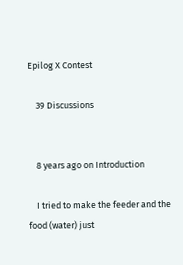Epilog X Contest

    39 Discussions


    8 years ago on Introduction

    I tried to make the feeder and the food (water) just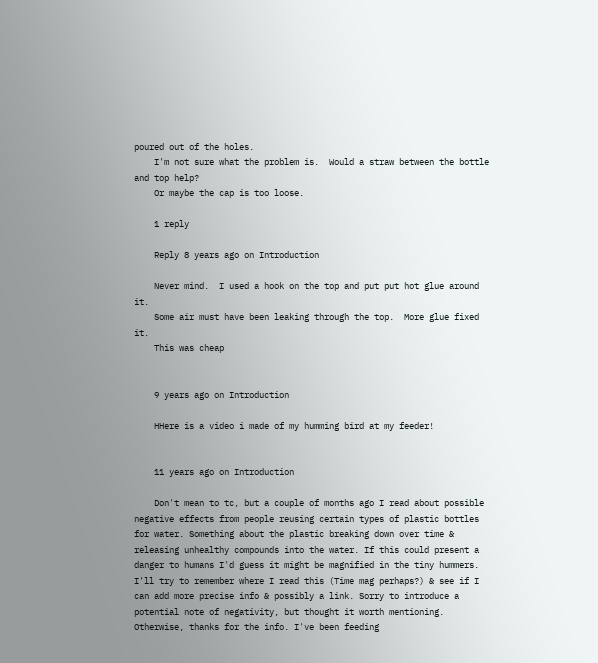poured out of the holes.
    I'm not sure what the problem is.  Would a straw between the bottle and top help?
    Or maybe the cap is too loose.

    1 reply

    Reply 8 years ago on Introduction

    Never mind.  I used a hook on the top and put put hot glue around it.
    Some air must have been leaking through the top.  More glue fixed it.
    This was cheap


    9 years ago on Introduction

    HHere is a video i made of my humming bird at my feeder!


    11 years ago on Introduction

    Don't mean to tc, but a couple of months ago I read about possible negative effects from people reusing certain types of plastic bottles for water. Something about the plastic breaking down over time & releasing unhealthy compounds into the water. If this could present a danger to humans I'd guess it might be magnified in the tiny hummers. I'll try to remember where I read this (Time mag perhaps?) & see if I can add more precise info & possibly a link. Sorry to introduce a potential note of negativity, but thought it worth mentioning. Otherwise, thanks for the info. I've been feeding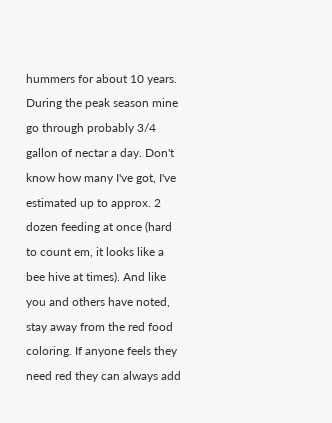hummers for about 10 years. During the peak season mine go through probably 3/4 gallon of nectar a day. Don't know how many I've got, I've estimated up to approx. 2 dozen feeding at once (hard to count em, it looks like a bee hive at times). And like you and others have noted, stay away from the red food coloring. If anyone feels they need red they can always add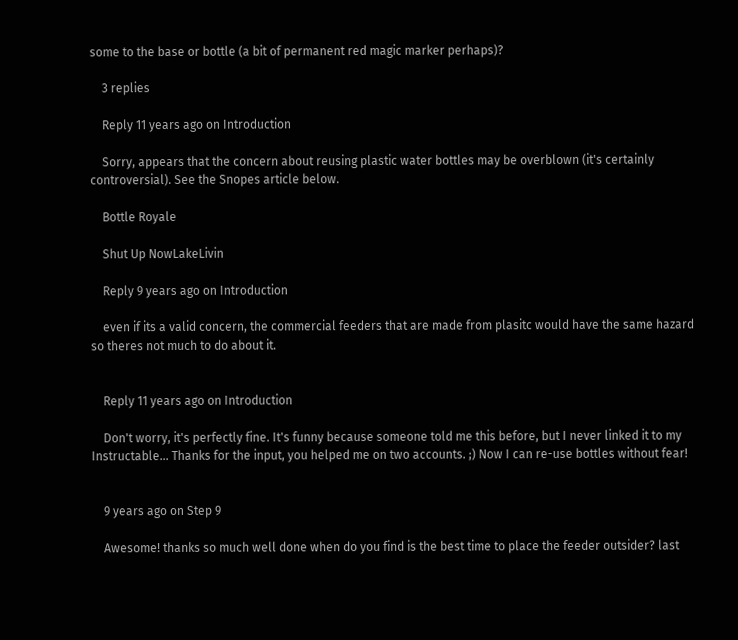some to the base or bottle (a bit of permanent red magic marker perhaps)?

    3 replies

    Reply 11 years ago on Introduction

    Sorry, appears that the concern about reusing plastic water bottles may be overblown (it's certainly controversial). See the Snopes article below.

    Bottle Royale

    Shut Up NowLakeLivin

    Reply 9 years ago on Introduction

    even if its a valid concern, the commercial feeders that are made from plasitc would have the same hazard so theres not much to do about it.


    Reply 11 years ago on Introduction

    Don't worry, it's perfectly fine. It's funny because someone told me this before, but I never linked it to my Instructable... Thanks for the input, you helped me on two accounts. ;) Now I can re-use bottles without fear!


    9 years ago on Step 9

    Awesome! thanks so much well done when do you find is the best time to place the feeder outsider? last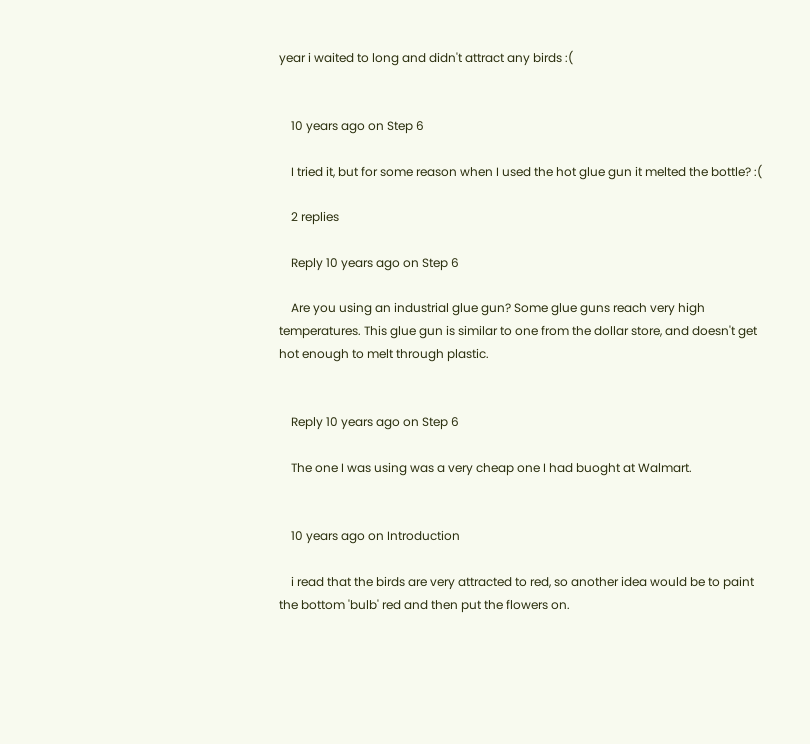year i waited to long and didn't attract any birds :(


    10 years ago on Step 6

    I tried it, but for some reason when I used the hot glue gun it melted the bottle? :(

    2 replies

    Reply 10 years ago on Step 6

    Are you using an industrial glue gun? Some glue guns reach very high temperatures. This glue gun is similar to one from the dollar store, and doesn't get hot enough to melt through plastic.


    Reply 10 years ago on Step 6

    The one I was using was a very cheap one I had buoght at Walmart.


    10 years ago on Introduction

    i read that the birds are very attracted to red, so another idea would be to paint the bottom 'bulb' red and then put the flowers on.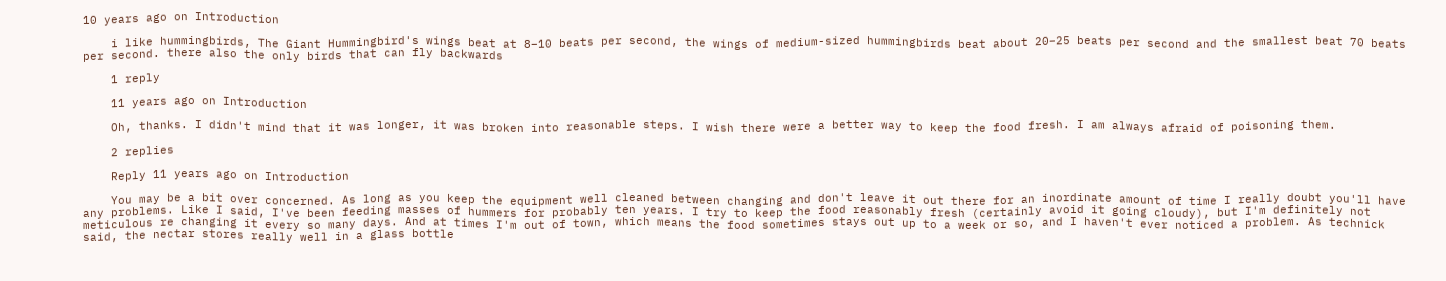10 years ago on Introduction

    i like hummingbirds, The Giant Hummingbird's wings beat at 8–10 beats per second, the wings of medium-sized hummingbirds beat about 20–25 beats per second and the smallest beat 70 beats per second. there also the only birds that can fly backwards

    1 reply

    11 years ago on Introduction

    Oh, thanks. I didn't mind that it was longer, it was broken into reasonable steps. I wish there were a better way to keep the food fresh. I am always afraid of poisoning them.

    2 replies

    Reply 11 years ago on Introduction

    You may be a bit over concerned. As long as you keep the equipment well cleaned between changing and don't leave it out there for an inordinate amount of time I really doubt you'll have any problems. Like I said, I've been feeding masses of hummers for probably ten years. I try to keep the food reasonably fresh (certainly avoid it going cloudy), but I'm definitely not meticulous re changing it every so many days. And at times I'm out of town, which means the food sometimes stays out up to a week or so, and I haven't ever noticed a problem. As technick said, the nectar stores really well in a glass bottle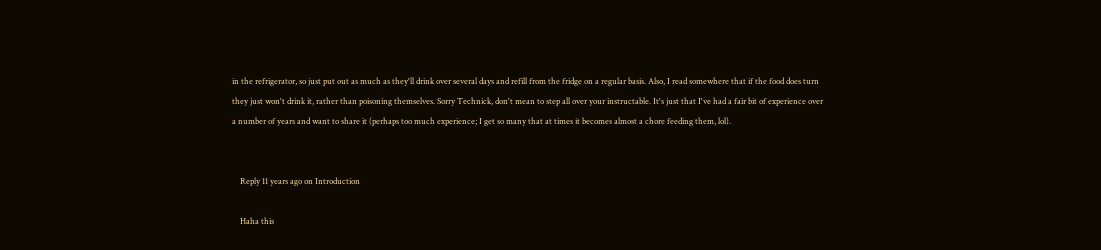in the refrigerator, so just put out as much as they'll drink over several days and refill from the fridge on a regular basis. Also, I read somewhere that if the food does turn they just won't drink it, rather than poisoning themselves. Sorry Technick, don't mean to step all over your instructable. It's just that I've had a fair bit of experience over a number of years and want to share it (perhaps too much experience; I get so many that at times it becomes almost a chore feeding them, lol).


    Reply 11 years ago on Introduction

    Haha this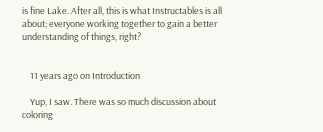is fine Lake. After all, this is what Instructables is all about; everyone working together to gain a better understanding of things, right?


    11 years ago on Introduction

    Yup, I saw. There was so much discussion about coloring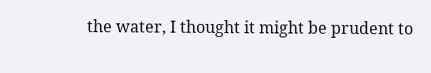the water, I thought it might be prudent to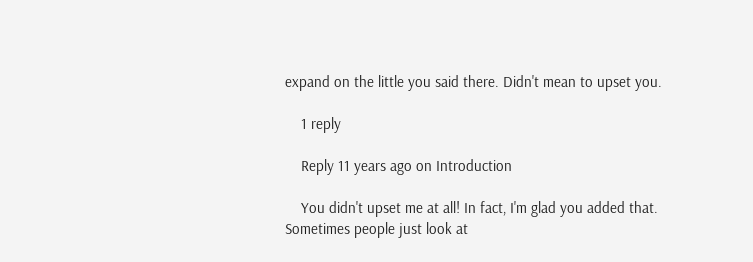expand on the little you said there. Didn't mean to upset you.

    1 reply

    Reply 11 years ago on Introduction

    You didn't upset me at all! In fact, I'm glad you added that. Sometimes people just look at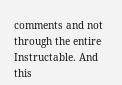comments and not through the entire Instructable. And this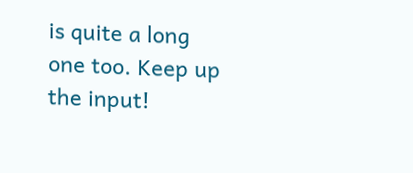is quite a long one too. Keep up the input!